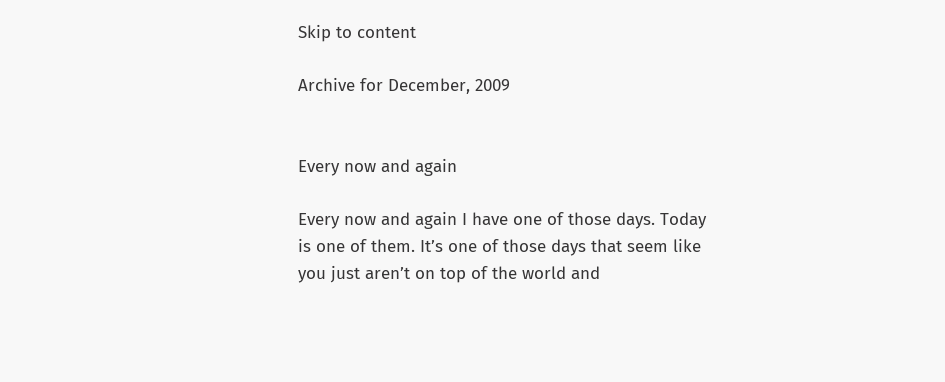Skip to content

Archive for December, 2009


Every now and again

Every now and again I have one of those days. Today is one of them. It’s one of those days that seem like you just aren’t on top of the world and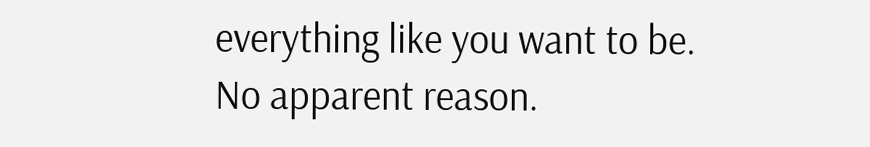everything like you want to be. No apparent reason.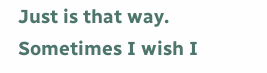Just is that way. Sometimes I wish I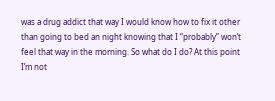was a drug addict that way I would know how to fix it other than going to bed an night knowing that I “probably” won’t feel that way in the morning. So what do I do? At this point I’m not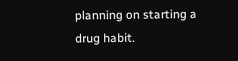planning on starting a drug habit.